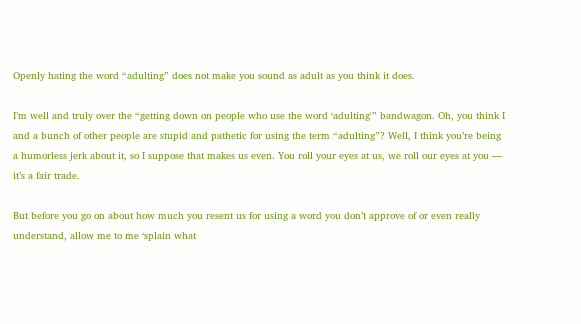Openly hating the word “adulting” does not make you sound as adult as you think it does.

I’m well and truly over the “getting down on people who use the word ‘adulting'” bandwagon. Oh, you think I and a bunch of other people are stupid and pathetic for using the term “adulting”? Well, I think you’re being a humorless jerk about it, so I suppose that makes us even. You roll your eyes at us, we roll our eyes at you — it’s a fair trade.

But before you go on about how much you resent us for using a word you don’t approve of or even really understand, allow me to me ‘splain what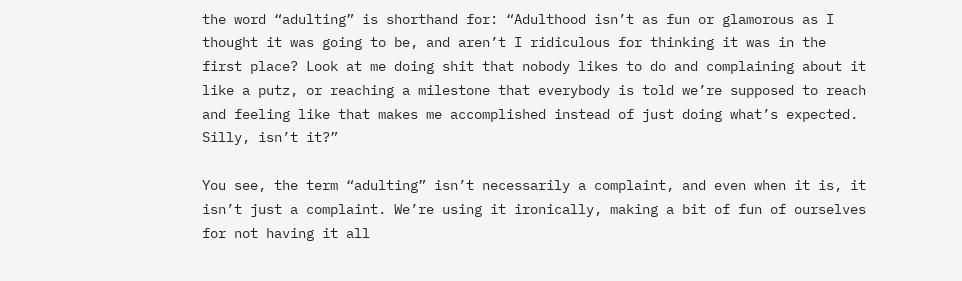the word “adulting” is shorthand for: “Adulthood isn’t as fun or glamorous as I thought it was going to be, and aren’t I ridiculous for thinking it was in the first place? Look at me doing shit that nobody likes to do and complaining about it like a putz, or reaching a milestone that everybody is told we’re supposed to reach and feeling like that makes me accomplished instead of just doing what’s expected. Silly, isn’t it?”

You see, the term “adulting” isn’t necessarily a complaint, and even when it is, it isn’t just a complaint. We’re using it ironically, making a bit of fun of ourselves for not having it all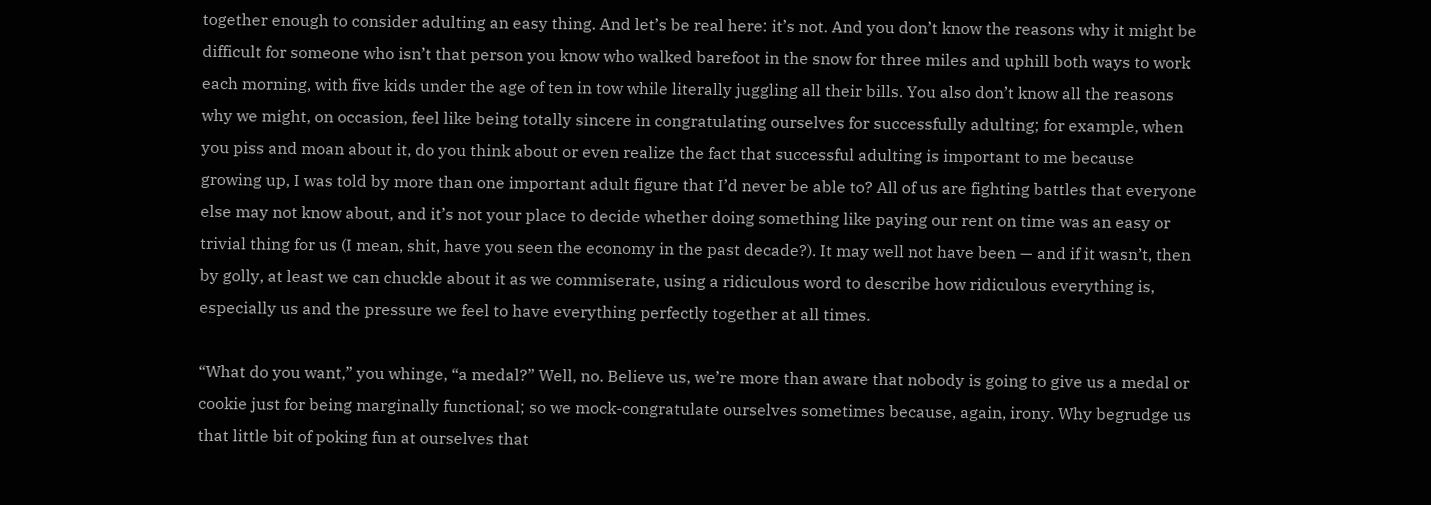together enough to consider adulting an easy thing. And let’s be real here: it’s not. And you don’t know the reasons why it might be difficult for someone who isn’t that person you know who walked barefoot in the snow for three miles and uphill both ways to work each morning, with five kids under the age of ten in tow while literally juggling all their bills. You also don’t know all the reasons why we might, on occasion, feel like being totally sincere in congratulating ourselves for successfully adulting; for example, when you piss and moan about it, do you think about or even realize the fact that successful adulting is important to me because growing up, I was told by more than one important adult figure that I’d never be able to? All of us are fighting battles that everyone else may not know about, and it’s not your place to decide whether doing something like paying our rent on time was an easy or trivial thing for us (I mean, shit, have you seen the economy in the past decade?). It may well not have been — and if it wasn’t, then by golly, at least we can chuckle about it as we commiserate, using a ridiculous word to describe how ridiculous everything is, especially us and the pressure we feel to have everything perfectly together at all times.

“What do you want,” you whinge, “a medal?” Well, no. Believe us, we’re more than aware that nobody is going to give us a medal or cookie just for being marginally functional; so we mock-congratulate ourselves sometimes because, again, irony. Why begrudge us that little bit of poking fun at ourselves that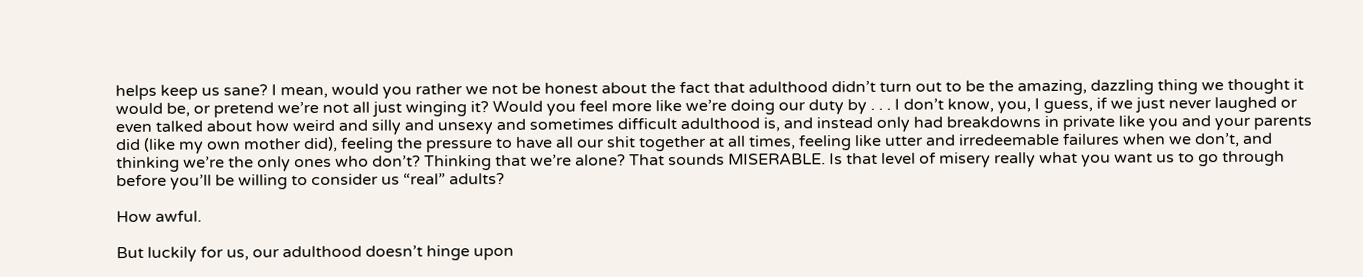helps keep us sane? I mean, would you rather we not be honest about the fact that adulthood didn’t turn out to be the amazing, dazzling thing we thought it would be, or pretend we’re not all just winging it? Would you feel more like we’re doing our duty by . . . I don’t know, you, I guess, if we just never laughed or even talked about how weird and silly and unsexy and sometimes difficult adulthood is, and instead only had breakdowns in private like you and your parents did (like my own mother did), feeling the pressure to have all our shit together at all times, feeling like utter and irredeemable failures when we don’t, and thinking we’re the only ones who don’t? Thinking that we’re alone? That sounds MISERABLE. Is that level of misery really what you want us to go through before you’ll be willing to consider us “real” adults?

How awful.

But luckily for us, our adulthood doesn’t hinge upon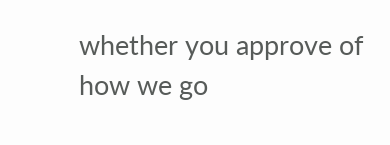whether you approve of how we go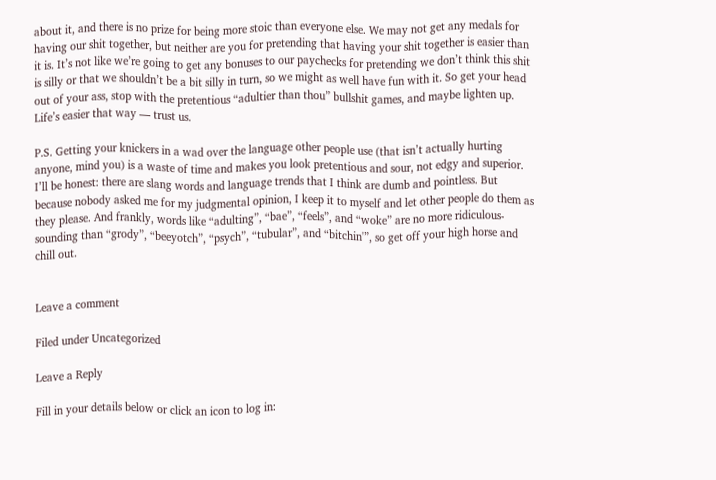about it, and there is no prize for being more stoic than everyone else. We may not get any medals for having our shit together, but neither are you for pretending that having your shit together is easier than it is. It’s not like we’re going to get any bonuses to our paychecks for pretending we don’t think this shit is silly or that we shouldn’t be a bit silly in turn, so we might as well have fun with it. So get your head out of your ass, stop with the pretentious “adultier than thou” bullshit games, and maybe lighten up. Life’s easier that way — trust us.

P.S. Getting your knickers in a wad over the language other people use (that isn’t actually hurting anyone, mind you) is a waste of time and makes you look pretentious and sour, not edgy and superior. I’ll be honest: there are slang words and language trends that I think are dumb and pointless. But because nobody asked me for my judgmental opinion, I keep it to myself and let other people do them as they please. And frankly, words like “adulting”, “bae”, “feels”, and “woke” are no more ridiculous-sounding than “grody”, “beeyotch”, “psych”, “tubular”, and “bitchin'”, so get off your high horse and chill out.


Leave a comment

Filed under Uncategorized

Leave a Reply

Fill in your details below or click an icon to log in: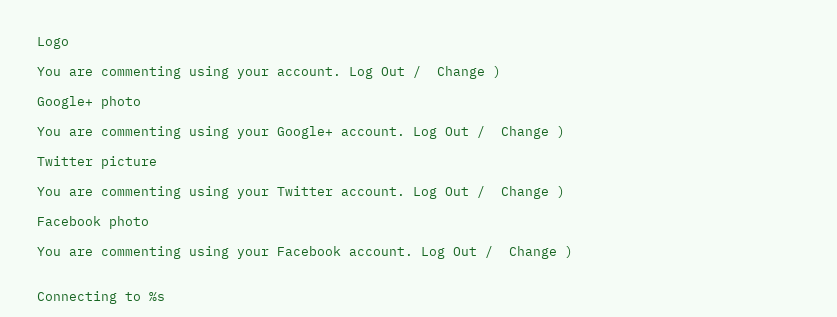Logo

You are commenting using your account. Log Out /  Change )

Google+ photo

You are commenting using your Google+ account. Log Out /  Change )

Twitter picture

You are commenting using your Twitter account. Log Out /  Change )

Facebook photo

You are commenting using your Facebook account. Log Out /  Change )


Connecting to %s